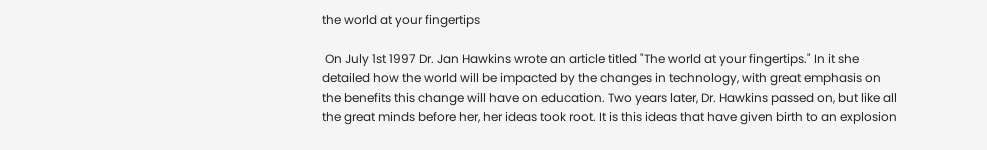the world at your fingertips

 On July 1st 1997 Dr. Jan Hawkins wrote an article titled "The world at your fingertips." In it she detailed how the world will be impacted by the changes in technology, with great emphasis on the benefits this change will have on education. Two years later, Dr. Hawkins passed on, but like all the great minds before her, her ideas took root. It is this ideas that have given birth to an explosion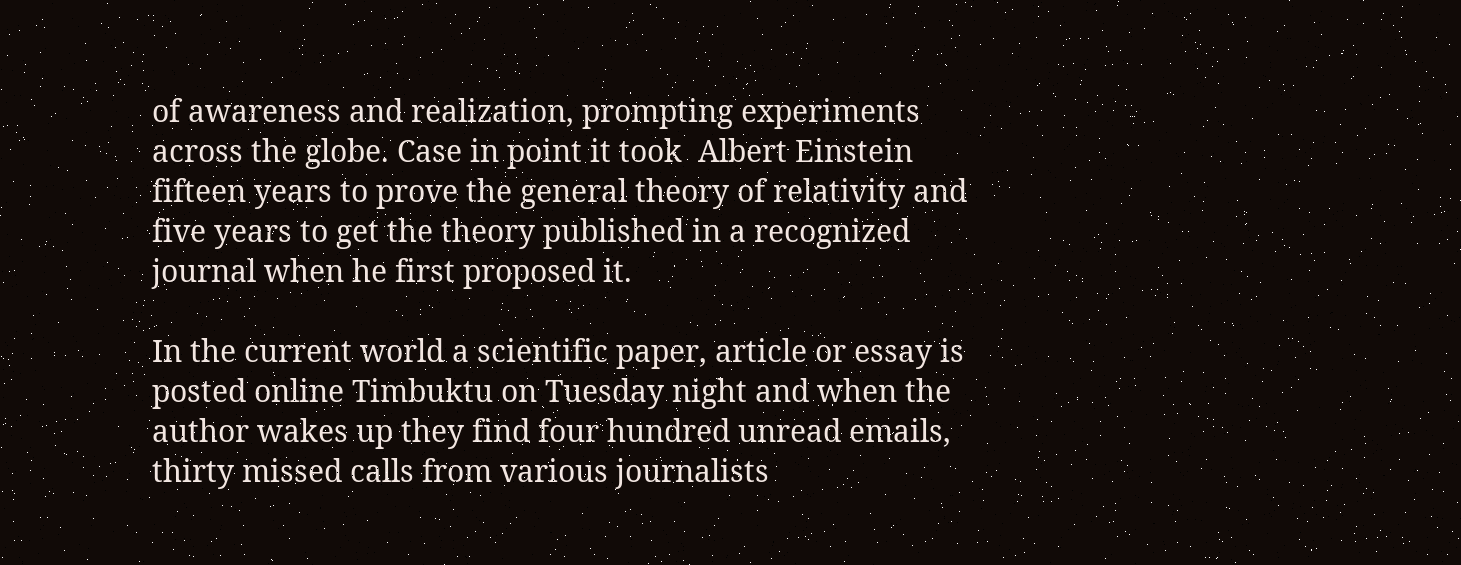of awareness and realization, prompting experiments across the globe. Case in point it took  Albert Einstein fifteen years to prove the general theory of relativity and five years to get the theory published in a recognized journal when he first proposed it.

In the current world a scientific paper, article or essay is posted online Timbuktu on Tuesday night and when the author wakes up they find four hundred unread emails, thirty missed calls from various journalists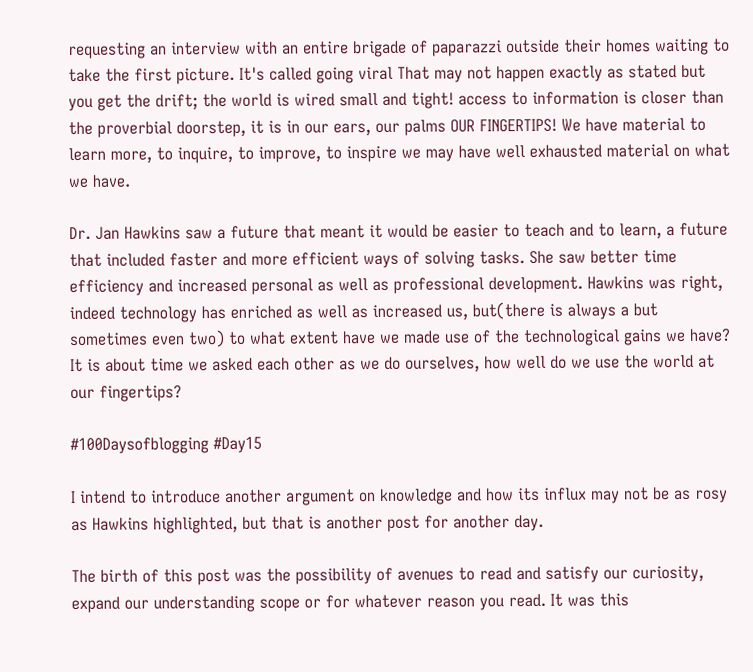requesting an interview with an entire brigade of paparazzi outside their homes waiting to take the first picture. It's called going viral That may not happen exactly as stated but you get the drift; the world is wired small and tight! access to information is closer than the proverbial doorstep, it is in our ears, our palms OUR FINGERTIPS! We have material to learn more, to inquire, to improve, to inspire we may have well exhausted material on what we have.

Dr. Jan Hawkins saw a future that meant it would be easier to teach and to learn, a future that included faster and more efficient ways of solving tasks. She saw better time efficiency and increased personal as well as professional development. Hawkins was right, indeed technology has enriched as well as increased us, but(there is always a but sometimes even two) to what extent have we made use of the technological gains we have? It is about time we asked each other as we do ourselves, how well do we use the world at our fingertips?

#100Daysofblogging #Day15

I intend to introduce another argument on knowledge and how its influx may not be as rosy as Hawkins highlighted, but that is another post for another day.

The birth of this post was the possibility of avenues to read and satisfy our curiosity, expand our understanding scope or for whatever reason you read. It was this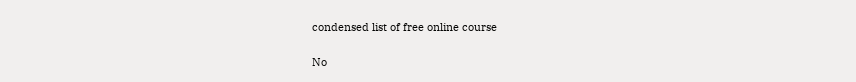condensed list of free online course

No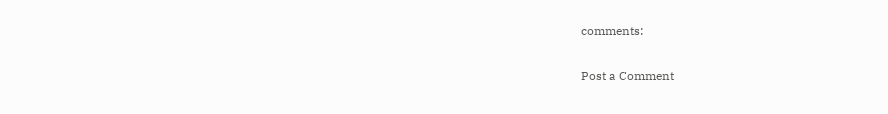comments:

Post a Comment